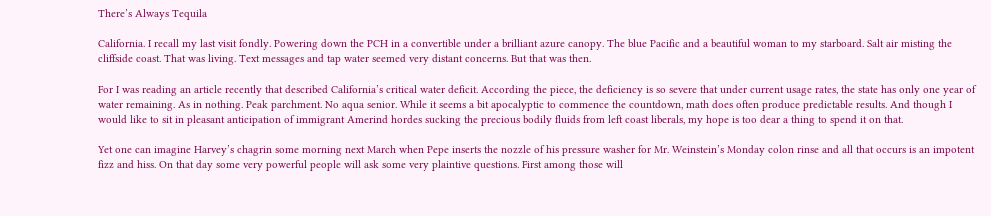There’s Always Tequila

California. I recall my last visit fondly. Powering down the PCH in a convertible under a brilliant azure canopy. The blue Pacific and a beautiful woman to my starboard. Salt air misting the cliffside coast. That was living. Text messages and tap water seemed very distant concerns. But that was then.

For I was reading an article recently that described California’s critical water deficit. According the piece, the deficiency is so severe that under current usage rates, the state has only one year of water remaining. As in nothing. Peak parchment. No aqua senior. While it seems a bit apocalyptic to commence the countdown, math does often produce predictable results. And though I would like to sit in pleasant anticipation of immigrant Amerind hordes sucking the precious bodily fluids from left coast liberals, my hope is too dear a thing to spend it on that.

Yet one can imagine Harvey’s chagrin some morning next March when Pepe inserts the nozzle of his pressure washer for Mr. Weinstein’s Monday colon rinse and all that occurs is an impotent fizz and hiss. On that day some very powerful people will ask some very plaintive questions. First among those will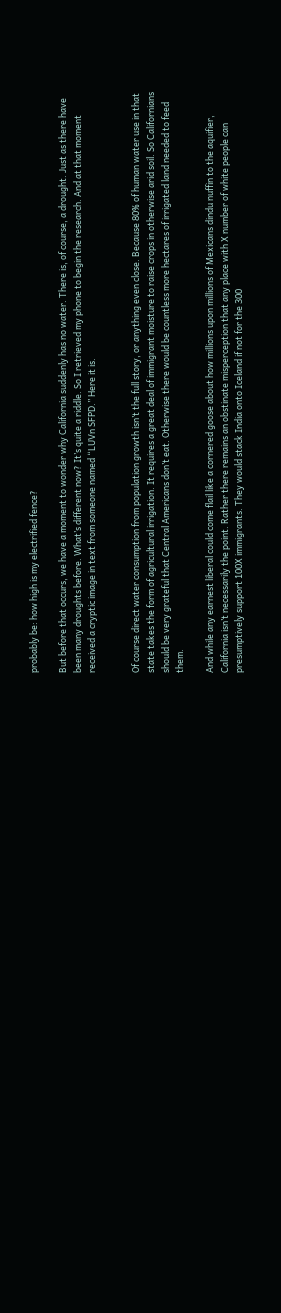probably be: how high is my electrified fence?

But before that occurs, we have a moment to wonder why California suddenly has no water. There is, of course, a drought. Just as there have been many droughts before. What’s different now? It’s quite a riddle. So I retrieved my phone to begin the research. And at that moment received a cryptic image in text from someone named “LUVn SFPD.” Here it is.


Of course direct water consumption from population growth isn’t the full story, or anything even close. Because 80% of human water use in that state takes the form of agricultural irrigation. It requires a great deal of immigrant moisture to raise crops in otherwise arid soil. So Californians should be very grateful that Central Americans don’t eat. Otherwise there would be countless more hectares of irrigated land needed to feed them.

And while any earnest liberal could come flail like a cornered goose about how millions upon millions of Mexicans dindu nuffin to the aquifier, California isn’t necessarily the point. Rather there remains an obstinate misperception that any place with X number of white people can presumptively support 100X immigrants. They would stack India onto Iceland if not for the 300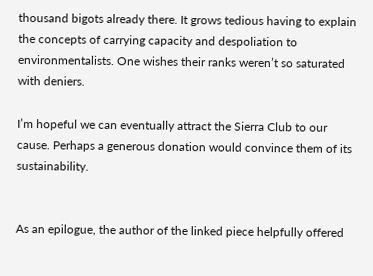thousand bigots already there. It grows tedious having to explain the concepts of carrying capacity and despoliation to environmentalists. One wishes their ranks weren’t so saturated with deniers.

I’m hopeful we can eventually attract the Sierra Club to our cause. Perhaps a generous donation would convince them of its sustainability.


As an epilogue, the author of the linked piece helpfully offered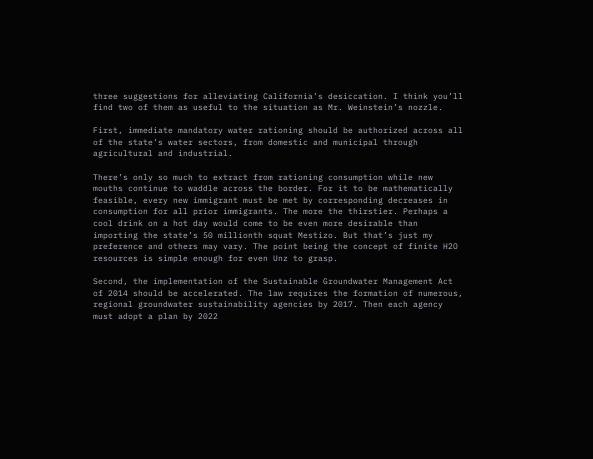three suggestions for alleviating California’s desiccation. I think you’ll find two of them as useful to the situation as Mr. Weinstein’s nozzle.

First, immediate mandatory water rationing should be authorized across all of the state’s water sectors, from domestic and municipal through agricultural and industrial.

There’s only so much to extract from rationing consumption while new mouths continue to waddle across the border. For it to be mathematically feasible, every new immigrant must be met by corresponding decreases in consumption for all prior immigrants. The more the thirstier. Perhaps a cool drink on a hot day would come to be even more desirable than importing the state’s 50 millionth squat Mestizo. But that’s just my preference and others may vary. The point being the concept of finite H2O resources is simple enough for even Unz to grasp.

Second, the implementation of the Sustainable Groundwater Management Act of 2014 should be accelerated. The law requires the formation of numerous, regional groundwater sustainability agencies by 2017. Then each agency must adopt a plan by 2022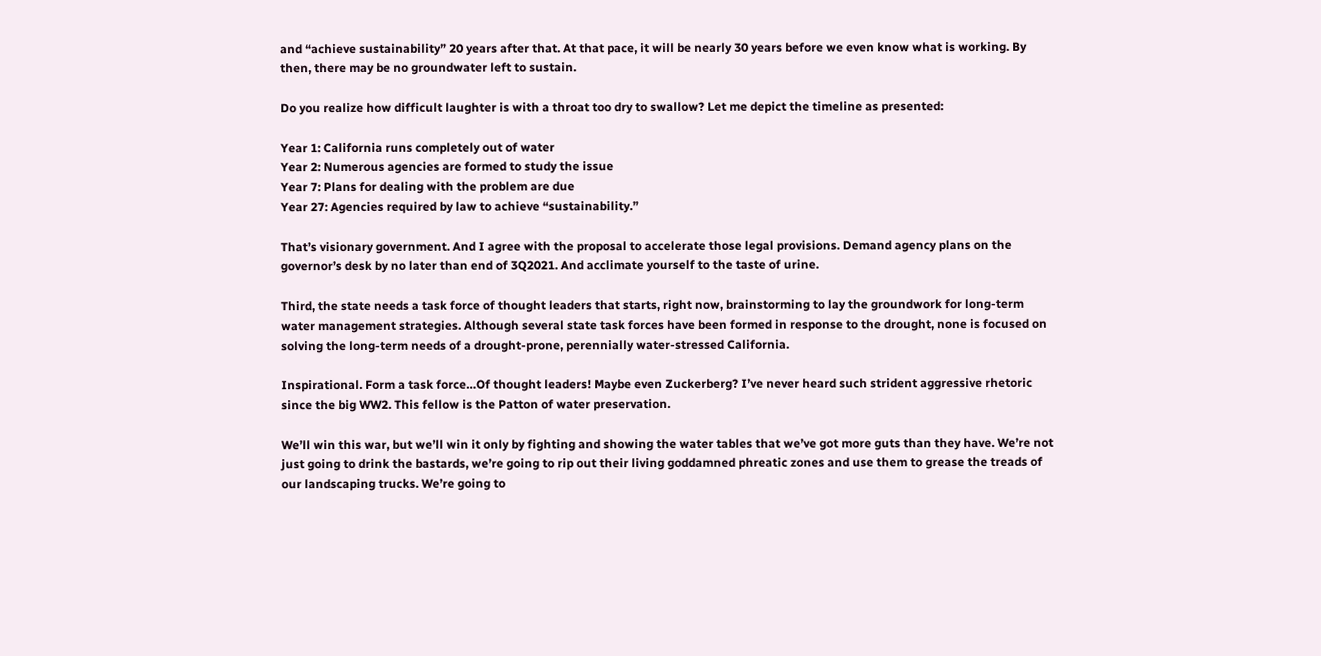and “achieve sustainability” 20 years after that. At that pace, it will be nearly 30 years before we even know what is working. By then, there may be no groundwater left to sustain.

Do you realize how difficult laughter is with a throat too dry to swallow? Let me depict the timeline as presented:

Year 1: California runs completely out of water
Year 2: Numerous agencies are formed to study the issue
Year 7: Plans for dealing with the problem are due
Year 27: Agencies required by law to achieve “sustainability.”

That’s visionary government. And I agree with the proposal to accelerate those legal provisions. Demand agency plans on the governor’s desk by no later than end of 3Q2021. And acclimate yourself to the taste of urine.

Third, the state needs a task force of thought leaders that starts, right now, brainstorming to lay the groundwork for long-term water management strategies. Although several state task forces have been formed in response to the drought, none is focused on solving the long-term needs of a drought-prone, perennially water-stressed California.

Inspirational. Form a task force…Of thought leaders! Maybe even Zuckerberg? I’ve never heard such strident aggressive rhetoric since the big WW2. This fellow is the Patton of water preservation.

We’ll win this war, but we’ll win it only by fighting and showing the water tables that we’ve got more guts than they have. We’re not just going to drink the bastards, we’re going to rip out their living goddamned phreatic zones and use them to grease the treads of our landscaping trucks. We’re going to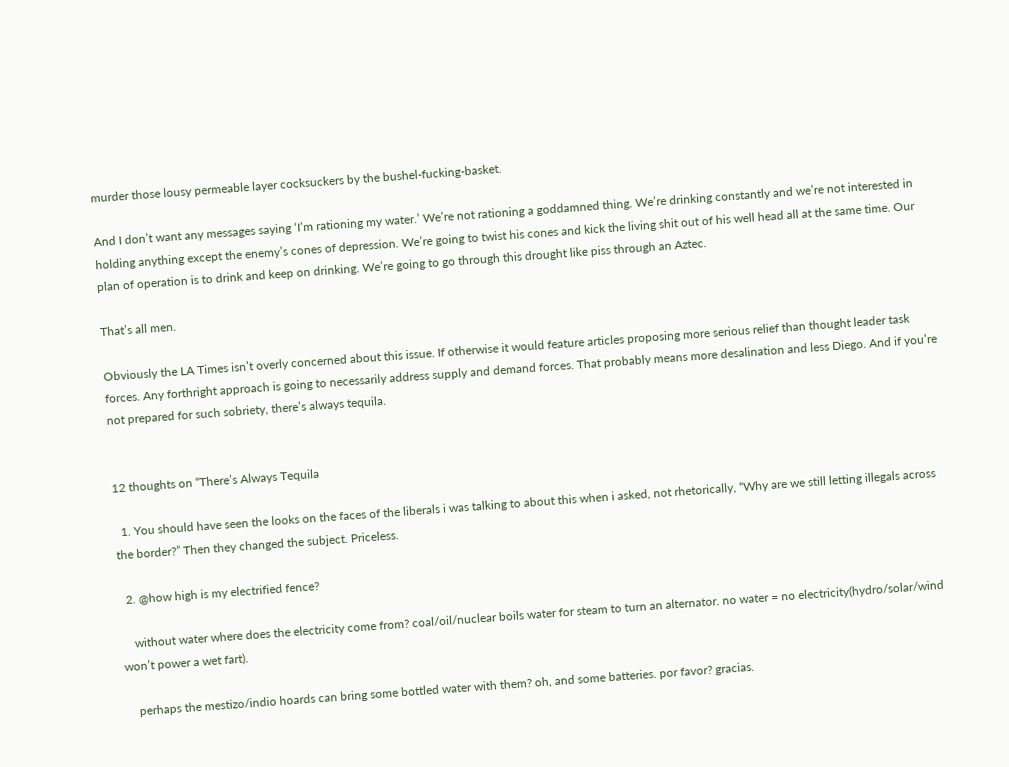murder those lousy permeable layer cocksuckers by the bushel-fucking-basket.

And I don’t want any messages saying ‘I’m rationing my water.’ We’re not rationing a goddamned thing. We’re drinking constantly and we’re not interested in holding anything except the enemy’s cones of depression. We’re going to twist his cones and kick the living shit out of his well head all at the same time. Our plan of operation is to drink and keep on drinking. We’re going to go through this drought like piss through an Aztec.

That’s all men.

Obviously the LA Times isn’t overly concerned about this issue. If otherwise it would feature articles proposing more serious relief than thought leader task forces. Any forthright approach is going to necessarily address supply and demand forces. That probably means more desalination and less Diego. And if you’re not prepared for such sobriety, there’s always tequila.


12 thoughts on “There’s Always Tequila

  1. You should have seen the looks on the faces of the liberals i was talking to about this when i asked, not rhetorically, “Why are we still letting illegals across the border?” Then they changed the subject. Priceless.

  2. @how high is my electrified fence?

    without water where does the electricity come from? coal/oil/nuclear boils water for steam to turn an alternator. no water = no electricity(hydro/solar/wind won’t power a wet fart).

    perhaps the mestizo/indio hoards can bring some bottled water with them? oh, and some batteries. por favor? gracias.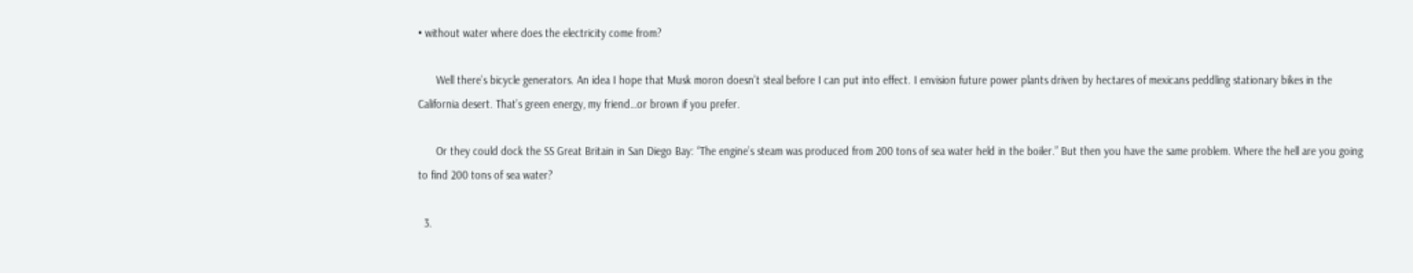• without water where does the electricity come from?

      Well there’s bicycle generators. An idea I hope that Musk moron doesn’t steal before I can put into effect. I envision future power plants driven by hectares of mexicans peddling stationary bikes in the California desert. That’s green energy, my friend…or brown if you prefer.

      Or they could dock the SS Great Britain in San Diego Bay: “The engine’s steam was produced from 200 tons of sea water held in the boiler.” But then you have the same problem. Where the hell are you going to find 200 tons of sea water?

  3.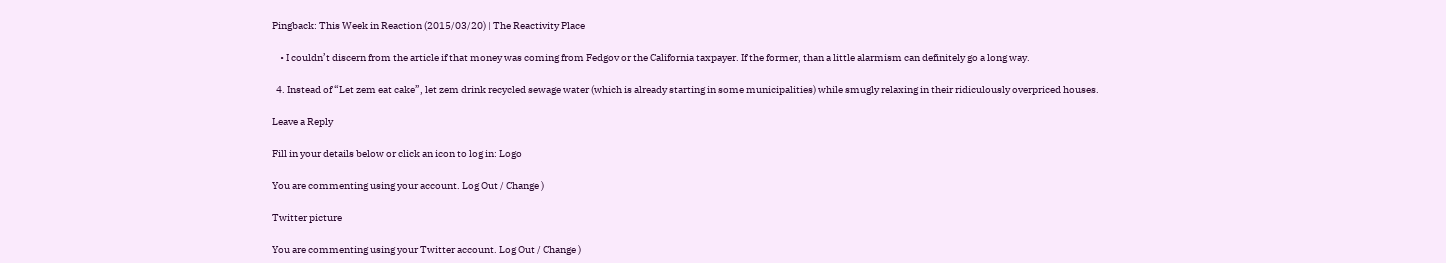Pingback: This Week in Reaction (2015/03/20) | The Reactivity Place

    • I couldn’t discern from the article if that money was coming from Fedgov or the California taxpayer. If the former, than a little alarmism can definitely go a long way.

  4. Instead of “Let zem eat cake”, let zem drink recycled sewage water (which is already starting in some municipalities) while smugly relaxing in their ridiculously overpriced houses.

Leave a Reply

Fill in your details below or click an icon to log in: Logo

You are commenting using your account. Log Out / Change )

Twitter picture

You are commenting using your Twitter account. Log Out / Change )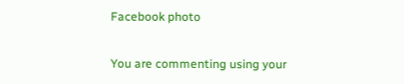Facebook photo

You are commenting using your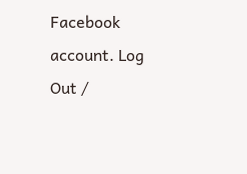Facebook account. Log Out /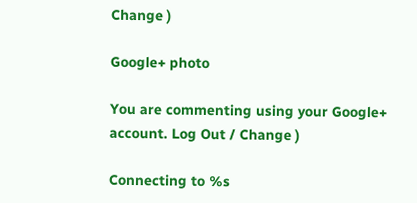Change )

Google+ photo

You are commenting using your Google+ account. Log Out / Change )

Connecting to %s